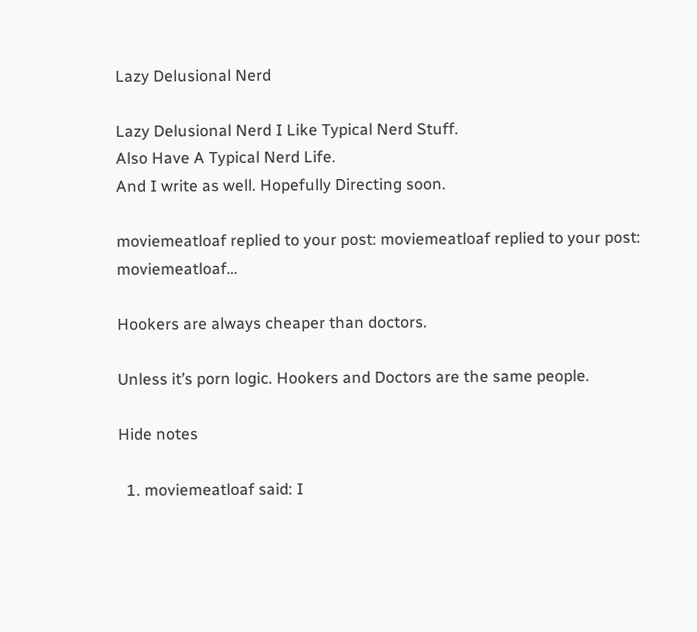Lazy Delusional Nerd

Lazy Delusional Nerd I Like Typical Nerd Stuff.
Also Have A Typical Nerd Life.
And I write as well. Hopefully Directing soon.

moviemeatloaf replied to your post: moviemeatloaf replied to your post: moviemeatloaf…

Hookers are always cheaper than doctors.

Unless it’s porn logic. Hookers and Doctors are the same people.

Hide notes

  1. moviemeatloaf said: I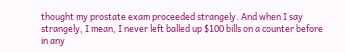thought my prostate exam proceeded strangely. And when I say strangely, I mean, I never left balled up $100 bills on a counter before in any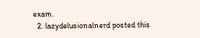exam.
  2. lazydelusionalnerd posted this